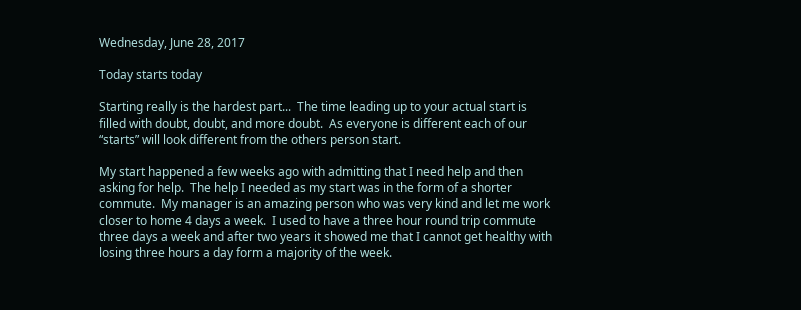Wednesday, June 28, 2017

Today starts today

Starting really is the hardest part...  The time leading up to your actual start is filled with doubt, doubt, and more doubt.  As everyone is different each of our “starts” will look different from the others person start.

My start happened a few weeks ago with admitting that I need help and then asking for help.  The help I needed as my start was in the form of a shorter commute.  My manager is an amazing person who was very kind and let me work closer to home 4 days a week.  I used to have a three hour round trip commute three days a week and after two years it showed me that I cannot get healthy with losing three hours a day form a majority of the week.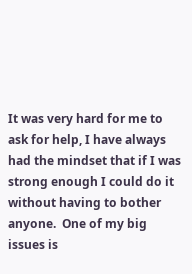It was very hard for me to ask for help, I have always had the mindset that if I was strong enough I could do it without having to bother anyone.  One of my big issues is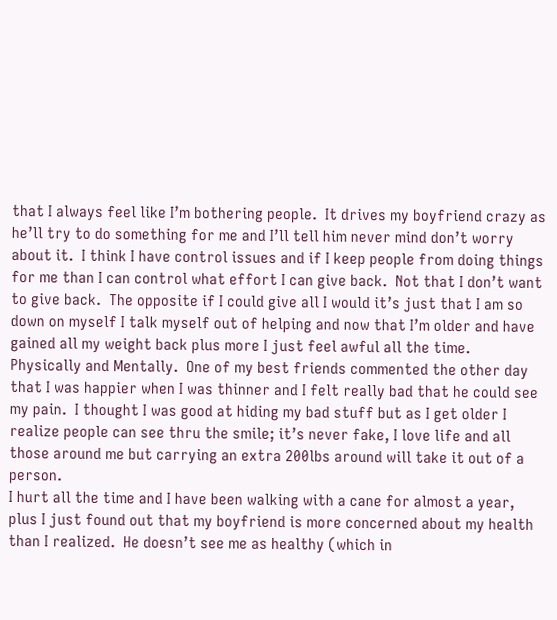that I always feel like I’m bothering people.  It drives my boyfriend crazy as he’ll try to do something for me and I’ll tell him never mind don’t worry about it.  I think I have control issues and if I keep people from doing things for me than I can control what effort I can give back.  Not that I don’t want to give back.  The opposite if I could give all I would it’s just that I am so down on myself I talk myself out of helping and now that I’m older and have gained all my weight back plus more I just feel awful all the time.  Physically and Mentally.  One of my best friends commented the other day that I was happier when I was thinner and I felt really bad that he could see my pain.  I thought I was good at hiding my bad stuff but as I get older I realize people can see thru the smile; it’s never fake, I love life and all those around me but carrying an extra 200lbs around will take it out of a person.
I hurt all the time and I have been walking with a cane for almost a year, plus I just found out that my boyfriend is more concerned about my health than I realized.  He doesn’t see me as healthy (which in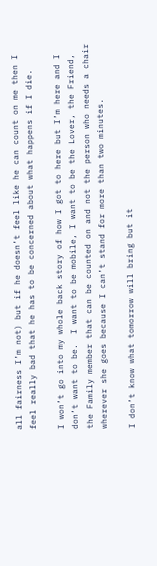all fairness I’m not) but if he doesn’t feel like he can count on me then I feel really bad that he has to be concerned about what happens if I die.

I won’t go into my whole back story of how I got to here but I’m here and I don’t want to be.  I want to be mobile, I want to be the Lover, the Friend, the Family member that can be counted on and not the person who needs a chair wherever she goes because I can’t stand for more than two minutes.

I don’t know what tomorrow will bring but it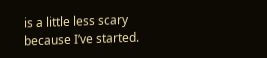is a little less scary because I’ve started.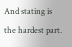And stating is the hardest part.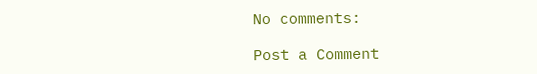No comments:

Post a Comment